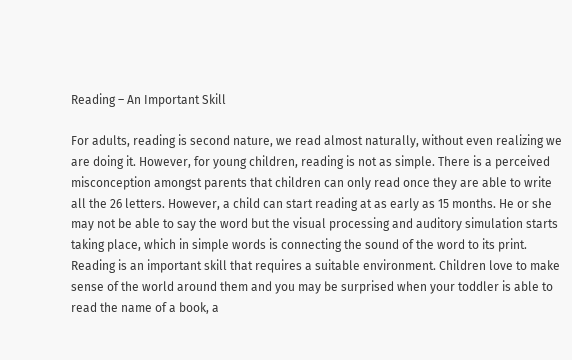Reading – An Important Skill

For adults, reading is second nature, we read almost naturally, without even realizing we are doing it. However, for young children, reading is not as simple. There is a perceived misconception amongst parents that children can only read once they are able to write all the 26 letters. However, a child can start reading at as early as 15 months. He or she may not be able to say the word but the visual processing and auditory simulation starts taking place, which in simple words is connecting the sound of the word to its print. Reading is an important skill that requires a suitable environment. Children love to make sense of the world around them and you may be surprised when your toddler is able to read the name of a book, a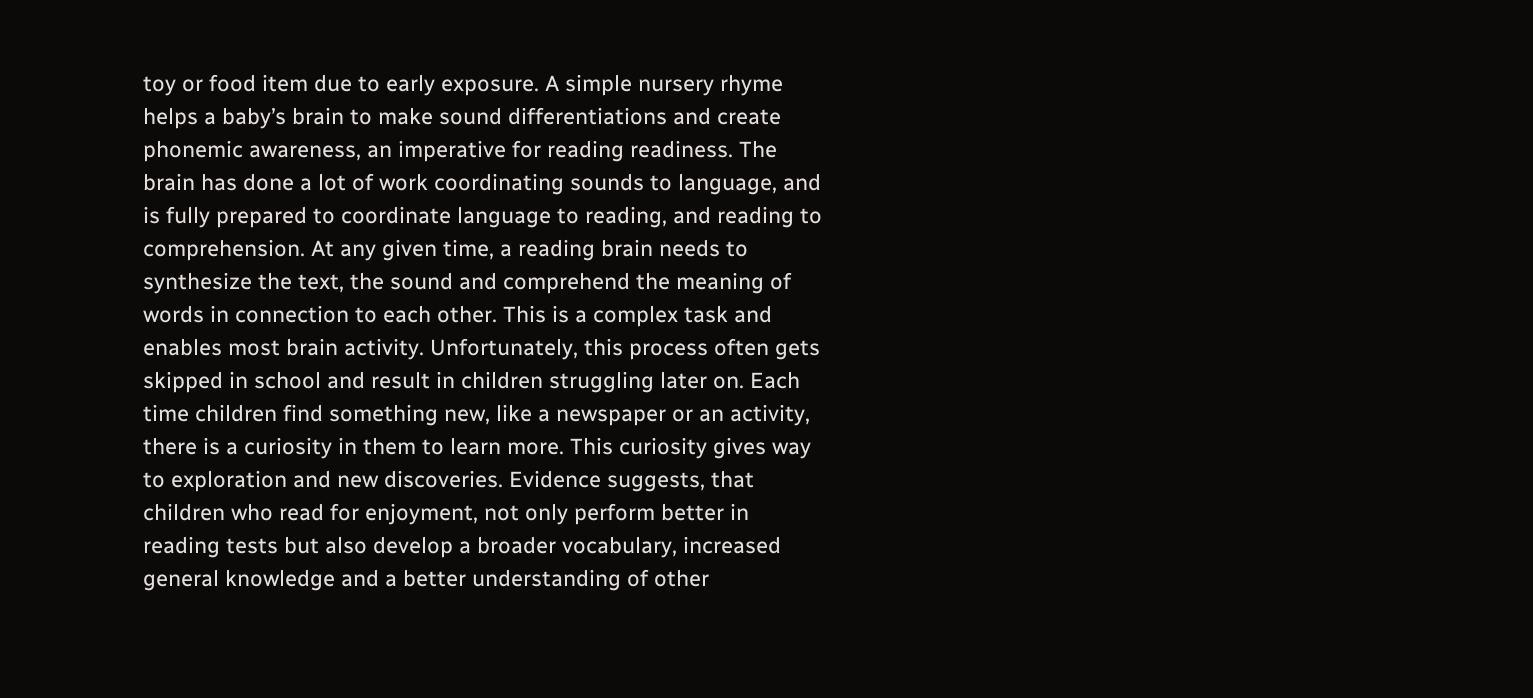toy or food item due to early exposure. A simple nursery rhyme helps a baby’s brain to make sound differentiations and create phonemic awareness, an imperative for reading readiness. The brain has done a lot of work coordinating sounds to language, and is fully prepared to coordinate language to reading, and reading to comprehension. At any given time, a reading brain needs to synthesize the text, the sound and comprehend the meaning of words in connection to each other. This is a complex task and enables most brain activity. Unfortunately, this process often gets skipped in school and result in children struggling later on. Each time children find something new, like a newspaper or an activity, there is a curiosity in them to learn more. This curiosity gives way to exploration and new discoveries. Evidence suggests, that children who read for enjoyment, not only perform better in reading tests but also develop a broader vocabulary, increased general knowledge and a better understanding of other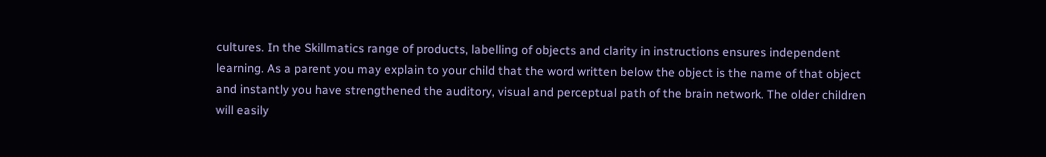cultures. In the Skillmatics range of products, labelling of objects and clarity in instructions ensures independent learning. As a parent you may explain to your child that the word written below the object is the name of that object and instantly you have strengthened the auditory, visual and perceptual path of the brain network. The older children will easily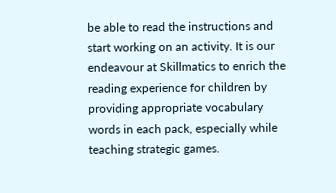be able to read the instructions and start working on an activity. It is our endeavour at Skillmatics to enrich the reading experience for children by providing appropriate vocabulary words in each pack, especially while teaching strategic games.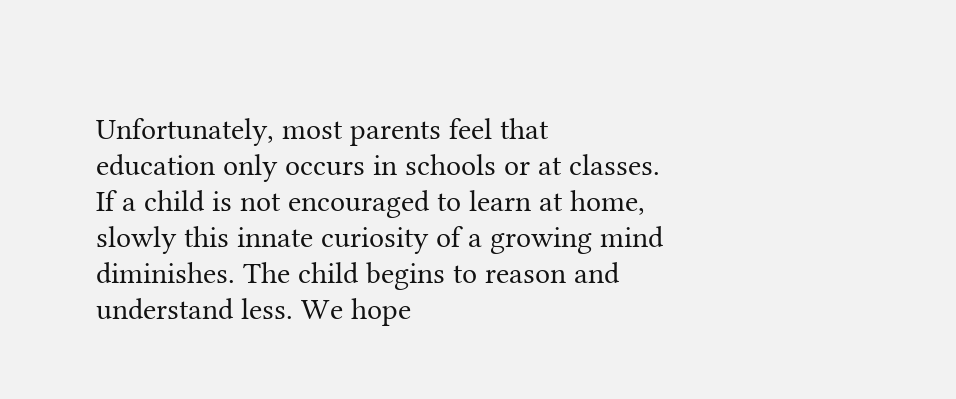Unfortunately, most parents feel that education only occurs in schools or at classes. If a child is not encouraged to learn at home, slowly this innate curiosity of a growing mind diminishes. The child begins to reason and understand less. We hope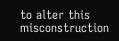to alter this misconstruction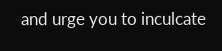and urge you to inculcate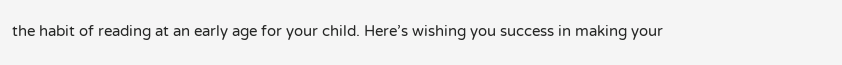the habit of reading at an early age for your child. Here’s wishing you success in making your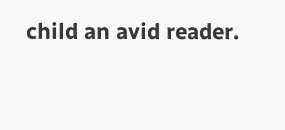child an avid reader.